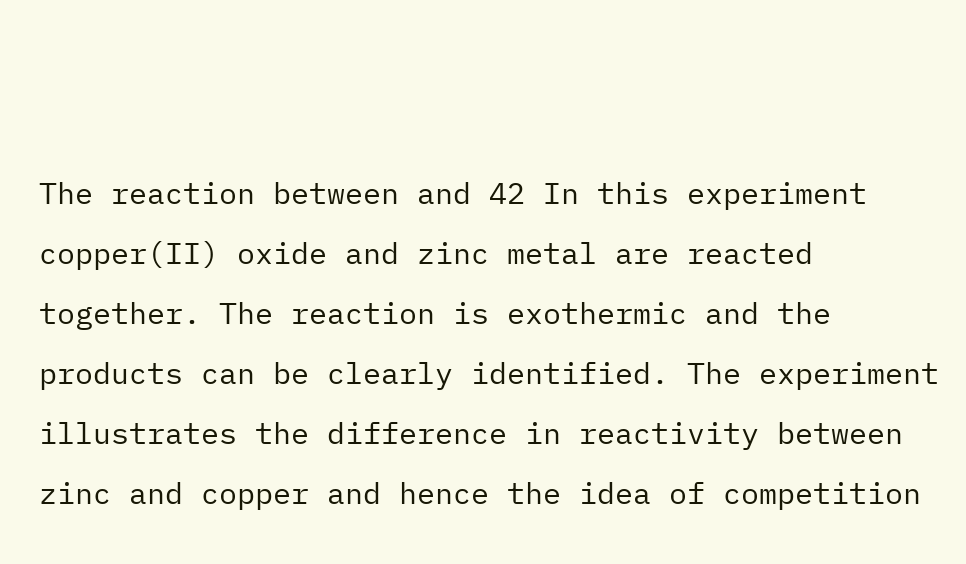The reaction between and 42 In this experiment copper(II) oxide and zinc metal are reacted together. The reaction is exothermic and the products can be clearly identified. The experiment illustrates the difference in reactivity between zinc and copper and hence the idea of competition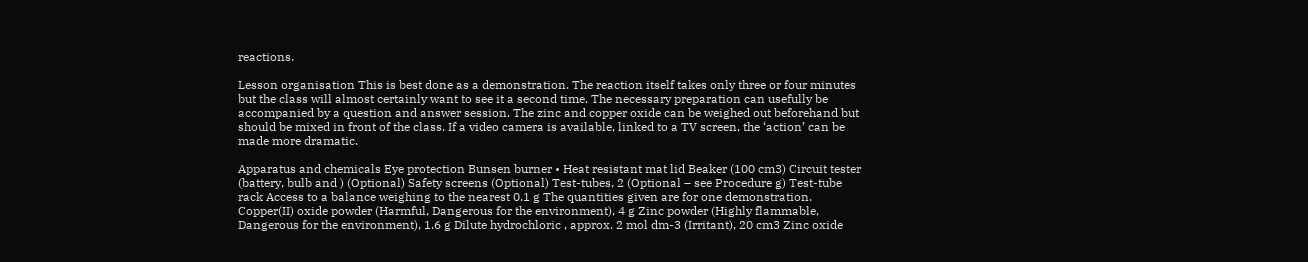reactions.

Lesson organisation This is best done as a demonstration. The reaction itself takes only three or four minutes but the class will almost certainly want to see it a second time. The necessary preparation can usefully be accompanied by a question and answer session. The zinc and copper oxide can be weighed out beforehand but should be mixed in front of the class. If a video camera is available, linked to a TV screen, the ‘action’ can be made more dramatic.

Apparatus and chemicals Eye protection Bunsen burner • Heat resistant mat lid Beaker (100 cm3) Circuit tester (battery, bulb and ) (Optional) Safety screens (Optional) Test-tubes, 2 (Optional – see Procedure g) Test-tube rack Access to a balance weighing to the nearest 0.1 g The quantities given are for one demonstration. Copper(II) oxide powder (Harmful, Dangerous for the environment), 4 g Zinc powder (Highly flammable, Dangerous for the environment), 1.6 g Dilute hydrochloric , approx. 2 mol dm-3 (Irritant), 20 cm3 Zinc oxide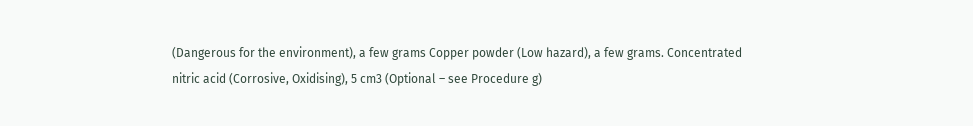(Dangerous for the environment), a few grams Copper powder (Low hazard), a few grams. Concentrated nitric acid (Corrosive, Oxidising), 5 cm3 (Optional – see Procedure g)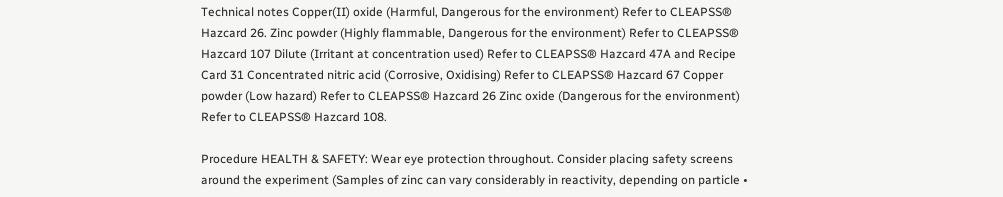Technical notes Copper(II) oxide (Harmful, Dangerous for the environment) Refer to CLEAPSS® Hazcard 26. Zinc powder (Highly flammable, Dangerous for the environment) Refer to CLEAPSS® Hazcard 107 Dilute (Irritant at concentration used) Refer to CLEAPSS® Hazcard 47A and Recipe Card 31 Concentrated nitric acid (Corrosive, Oxidising) Refer to CLEAPSS® Hazcard 67 Copper powder (Low hazard) Refer to CLEAPSS® Hazcard 26 Zinc oxide (Dangerous for the environment) Refer to CLEAPSS® Hazcard 108.

Procedure HEALTH & SAFETY: Wear eye protection throughout. Consider placing safety screens around the experiment (Samples of zinc can vary considerably in reactivity, depending on particle •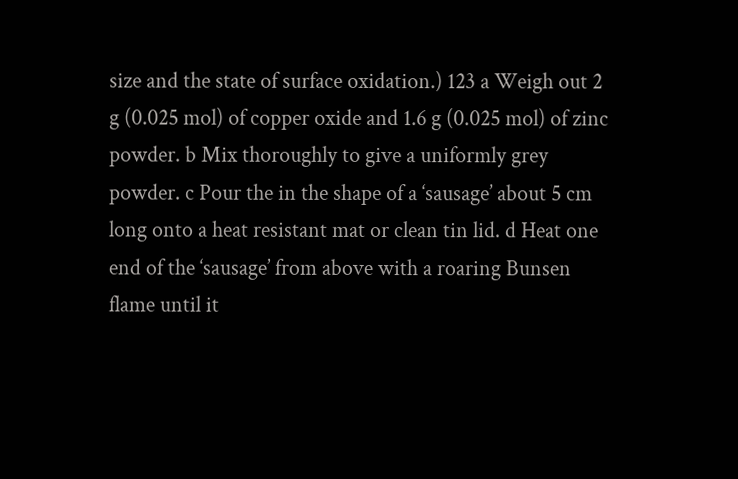size and the state of surface oxidation.) 123 a Weigh out 2 g (0.025 mol) of copper oxide and 1.6 g (0.025 mol) of zinc powder. b Mix thoroughly to give a uniformly grey powder. c Pour the in the shape of a ‘sausage’ about 5 cm long onto a heat resistant mat or clean tin lid. d Heat one end of the ‘sausage’ from above with a roaring Bunsen flame until it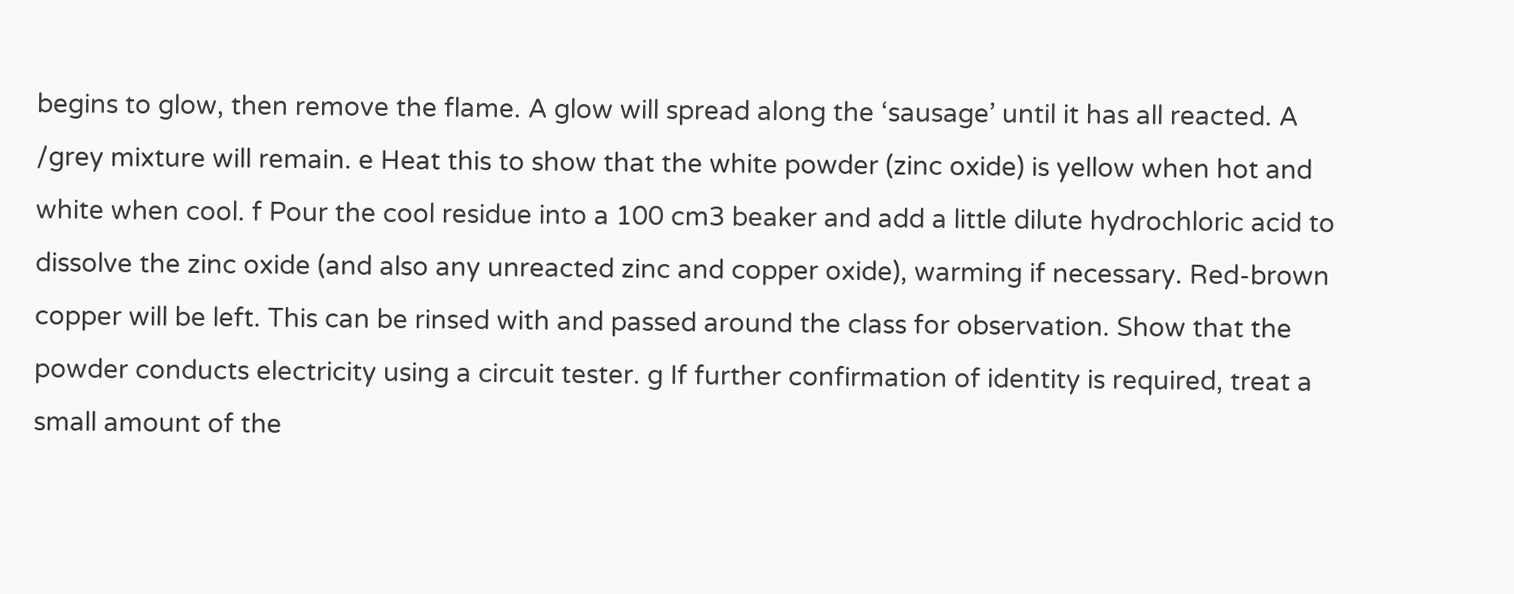begins to glow, then remove the flame. A glow will spread along the ‘sausage’ until it has all reacted. A /grey mixture will remain. e Heat this to show that the white powder (zinc oxide) is yellow when hot and white when cool. f Pour the cool residue into a 100 cm3 beaker and add a little dilute hydrochloric acid to dissolve the zinc oxide (and also any unreacted zinc and copper oxide), warming if necessary. Red-brown copper will be left. This can be rinsed with and passed around the class for observation. Show that the powder conducts electricity using a circuit tester. g If further confirmation of identity is required, treat a small amount of the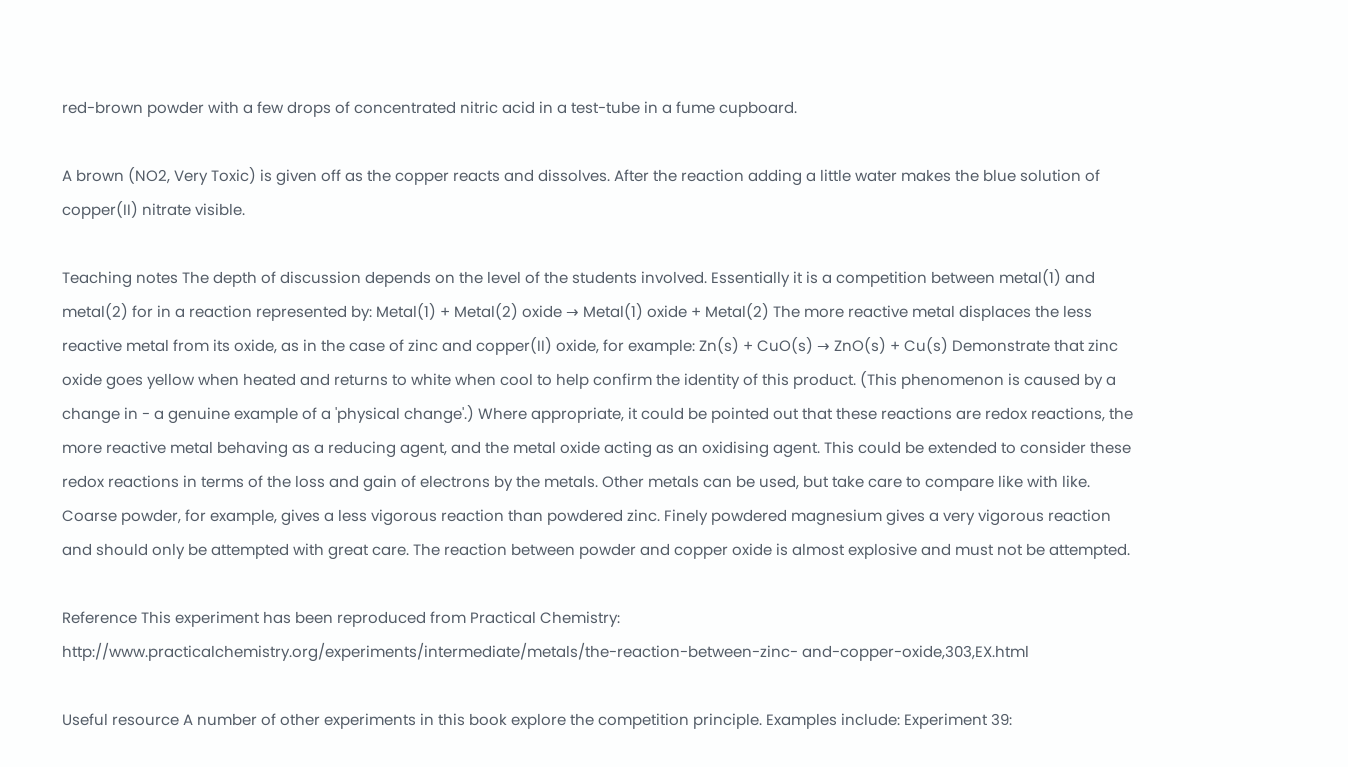red-brown powder with a few drops of concentrated nitric acid in a test-tube in a fume cupboard.

A brown (NO2, Very Toxic) is given off as the copper reacts and dissolves. After the reaction adding a little water makes the blue solution of copper(II) nitrate visible.

Teaching notes The depth of discussion depends on the level of the students involved. Essentially it is a competition between metal(1) and metal(2) for in a reaction represented by: Metal(1) + Metal(2) oxide → Metal(1) oxide + Metal(2) The more reactive metal displaces the less reactive metal from its oxide, as in the case of zinc and copper(II) oxide, for example: Zn(s) + CuO(s) → ZnO(s) + Cu(s) Demonstrate that zinc oxide goes yellow when heated and returns to white when cool to help confirm the identity of this product. (This phenomenon is caused by a change in - a genuine example of a 'physical change'.) Where appropriate, it could be pointed out that these reactions are redox reactions, the more reactive metal behaving as a reducing agent, and the metal oxide acting as an oxidising agent. This could be extended to consider these redox reactions in terms of the loss and gain of electrons by the metals. Other metals can be used, but take care to compare like with like. Coarse powder, for example, gives a less vigorous reaction than powdered zinc. Finely powdered magnesium gives a very vigorous reaction and should only be attempted with great care. The reaction between powder and copper oxide is almost explosive and must not be attempted.

Reference This experiment has been reproduced from Practical Chemistry: http://www.practicalchemistry.org/experiments/intermediate/metals/the-reaction-between-zinc- and-copper-oxide,303,EX.html

Useful resource A number of other experiments in this book explore the competition principle. Examples include: Experiment 39: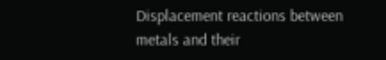Displacement reactions between metals and their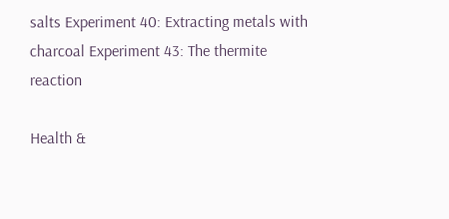salts Experiment 40: Extracting metals with charcoal Experiment 43: The thermite reaction

Health &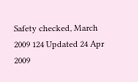Safety checked, March 2009 124 Updated 24 Apr 2009